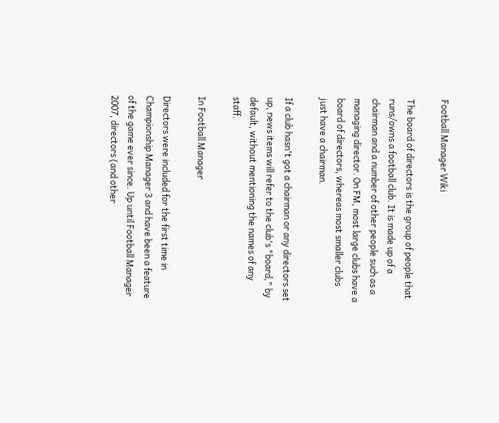Football Manager Wiki

The board of directors is the group of people that runs/owns a football club. It is made up of a chairman and a number of other people such as a managing director. On FM, most large clubs have a board of directors, whereas most smaller clubs just have a chairman.

If a club hasn't got a chairman or any directors set up, news items will refer to the club's "board," by default, without mentioning the names of any staff.

In Football Manager

Directors were included for the first time in Championship Manager 3 and have been a feature of the game ever since. Up until Football Manager 2007, directors (and other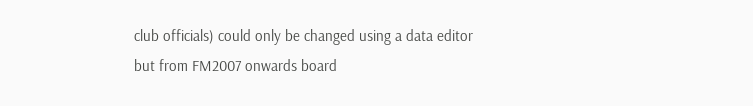club officials) could only be changed using a data editor but from FM2007 onwards board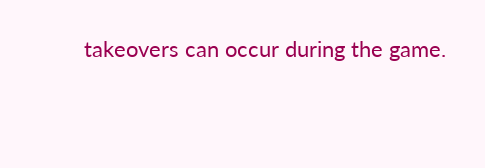takeovers can occur during the game.